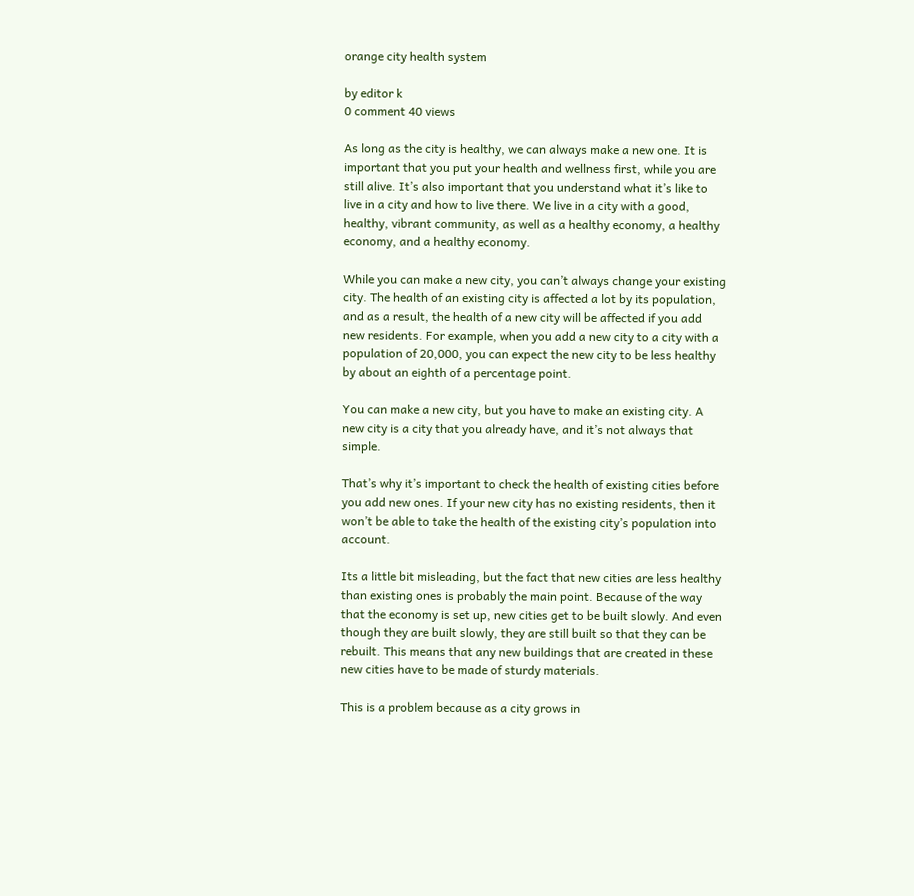orange city health system

by editor k
0 comment 40 views

As long as the city is healthy, we can always make a new one. It is important that you put your health and wellness first, while you are still alive. It’s also important that you understand what it’s like to live in a city and how to live there. We live in a city with a good, healthy, vibrant community, as well as a healthy economy, a healthy economy, and a healthy economy.

While you can make a new city, you can’t always change your existing city. The health of an existing city is affected a lot by its population, and as a result, the health of a new city will be affected if you add new residents. For example, when you add a new city to a city with a population of 20,000, you can expect the new city to be less healthy by about an eighth of a percentage point.

You can make a new city, but you have to make an existing city. A new city is a city that you already have, and it’s not always that simple.

That’s why it’s important to check the health of existing cities before you add new ones. If your new city has no existing residents, then it won’t be able to take the health of the existing city’s population into account.

Its a little bit misleading, but the fact that new cities are less healthy than existing ones is probably the main point. Because of the way that the economy is set up, new cities get to be built slowly. And even though they are built slowly, they are still built so that they can be rebuilt. This means that any new buildings that are created in these new cities have to be made of sturdy materials.

This is a problem because as a city grows in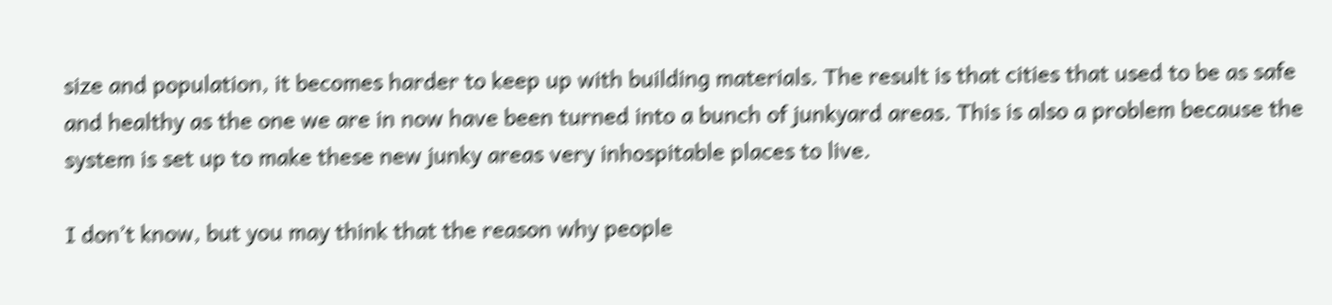size and population, it becomes harder to keep up with building materials. The result is that cities that used to be as safe and healthy as the one we are in now have been turned into a bunch of junkyard areas. This is also a problem because the system is set up to make these new junky areas very inhospitable places to live.

I don’t know, but you may think that the reason why people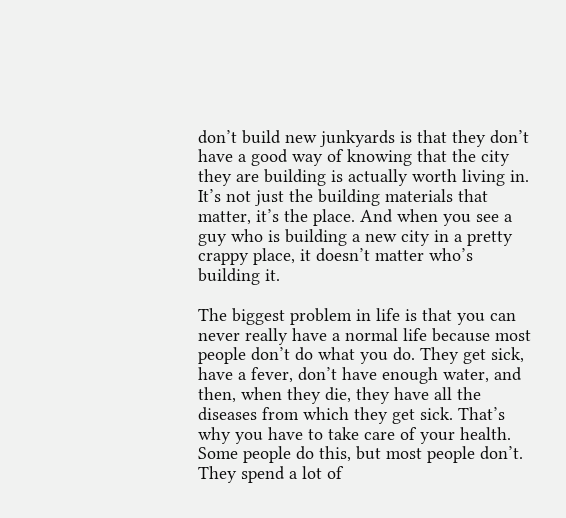don’t build new junkyards is that they don’t have a good way of knowing that the city they are building is actually worth living in. It’s not just the building materials that matter, it’s the place. And when you see a guy who is building a new city in a pretty crappy place, it doesn’t matter who’s building it.

The biggest problem in life is that you can never really have a normal life because most people don’t do what you do. They get sick, have a fever, don’t have enough water, and then, when they die, they have all the diseases from which they get sick. That’s why you have to take care of your health. Some people do this, but most people don’t. They spend a lot of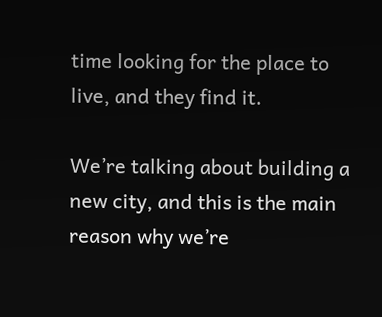time looking for the place to live, and they find it.

We’re talking about building a new city, and this is the main reason why we’re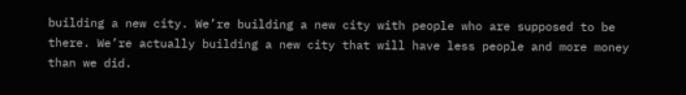building a new city. We’re building a new city with people who are supposed to be there. We’re actually building a new city that will have less people and more money than we did.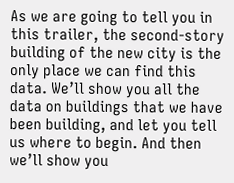As we are going to tell you in this trailer, the second-story building of the new city is the only place we can find this data. We’ll show you all the data on buildings that we have been building, and let you tell us where to begin. And then we’ll show you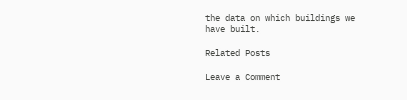the data on which buildings we have built.

Related Posts

Leave a Comment